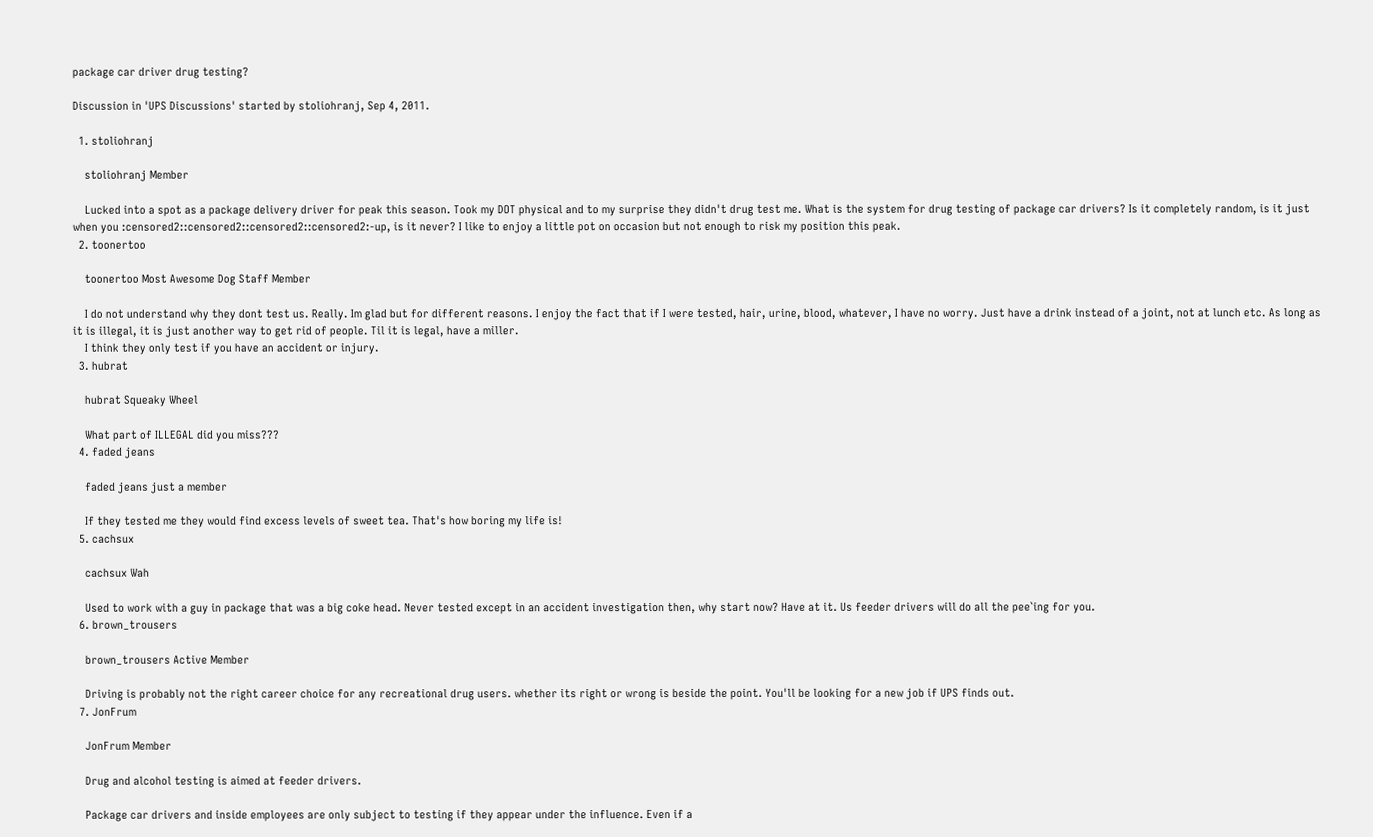package car driver drug testing?

Discussion in 'UPS Discussions' started by stoliohranj, Sep 4, 2011.

  1. stoliohranj

    stoliohranj Member

    Lucked into a spot as a package delivery driver for peak this season. Took my DOT physical and to my surprise they didn't drug test me. What is the system for drug testing of package car drivers? Is it completely random, is it just when you :censored2::censored2::censored2::censored2:-up, is it never? I like to enjoy a little pot on occasion but not enough to risk my position this peak.
  2. toonertoo

    toonertoo Most Awesome Dog Staff Member

    I do not understand why they dont test us. Really. Im glad but for different reasons. I enjoy the fact that if I were tested, hair, urine, blood, whatever, I have no worry. Just have a drink instead of a joint, not at lunch etc. As long as it is illegal, it is just another way to get rid of people. Til it is legal, have a miller.
    I think they only test if you have an accident or injury.
  3. hubrat

    hubrat Squeaky Wheel

    What part of ILLEGAL did you miss???
  4. faded jeans

    faded jeans just a member

    If they tested me they would find excess levels of sweet tea. That's how boring my life is!
  5. cachsux

    cachsux Wah

    Used to work with a guy in package that was a big coke head. Never tested except in an accident investigation then, why start now? Have at it. Us feeder drivers will do all the pee`ing for you.
  6. brown_trousers

    brown_trousers Active Member

    Driving is probably not the right career choice for any recreational drug users. whether its right or wrong is beside the point. You'll be looking for a new job if UPS finds out.
  7. JonFrum

    JonFrum Member

    Drug and alcohol testing is aimed at feeder drivers.

    Package car drivers and inside employees are only subject to testing if they appear under the influence. Even if a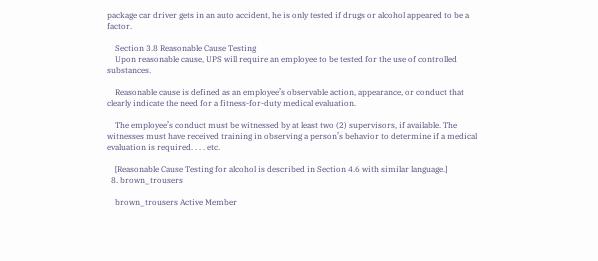package car driver gets in an auto accident, he is only tested if drugs or alcohol appeared to be a factor.

    Section 3.8 Reasonable Cause Testing
    Upon reasonable cause, UPS will require an employee to be tested for the use of controlled substances.

    Reasonable cause is defined as an employee’s observable action, appearance, or conduct that clearly indicate the need for a fitness-for-duty medical evaluation.

    The employee’s conduct must be witnessed by at least two (2) supervisors, if available. The witnesses must have received training in observing a person’s behavior to determine if a medical evaluation is required. . . . etc.

    [Reasonable Cause Testing for alcohol is described in Section 4.6 with similar language.]
  8. brown_trousers

    brown_trousers Active Member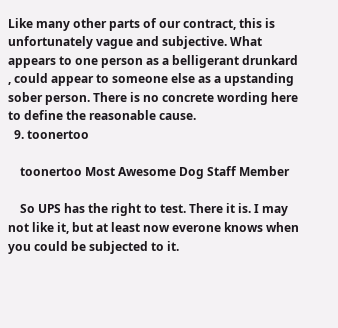Like many other parts of our contract, this is unfortunately vague and subjective. What appears to one person as a belligerant drunkard , could appear to someone else as a upstanding sober person. There is no concrete wording here to define the reasonable cause.
  9. toonertoo

    toonertoo Most Awesome Dog Staff Member

    So UPS has the right to test. There it is. I may not like it, but at least now everone knows when you could be subjected to it.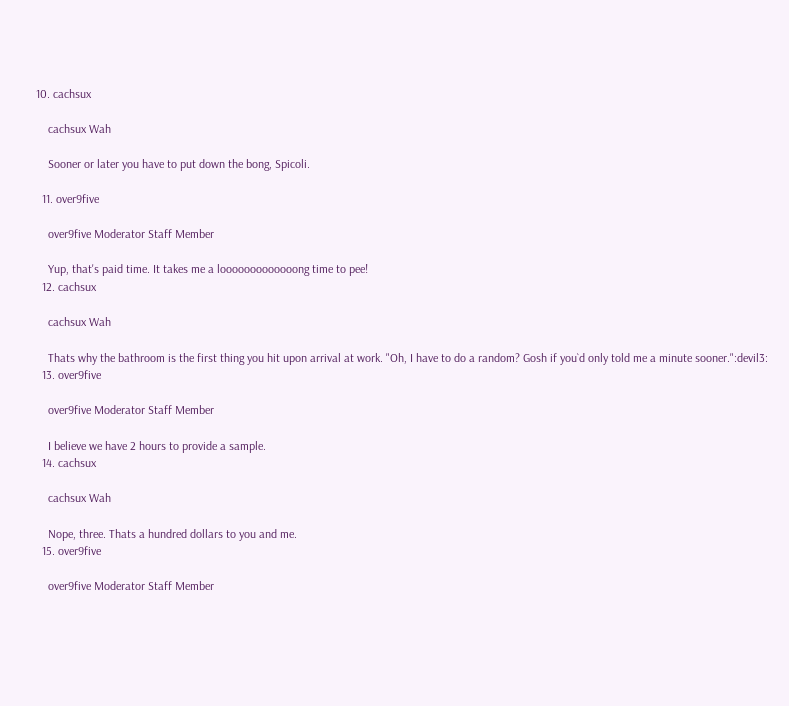10. cachsux

    cachsux Wah

    Sooner or later you have to put down the bong, Spicoli.

  11. over9five

    over9five Moderator Staff Member

    Yup, that's paid time. It takes me a looooooooooooong time to pee!
  12. cachsux

    cachsux Wah

    Thats why the bathroom is the first thing you hit upon arrival at work. "Oh, I have to do a random? Gosh if you`d only told me a minute sooner.":devil3:
  13. over9five

    over9five Moderator Staff Member

    I believe we have 2 hours to provide a sample.
  14. cachsux

    cachsux Wah

    Nope, three. Thats a hundred dollars to you and me.
  15. over9five

    over9five Moderator Staff Member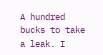A hundred bucks to take a leak. I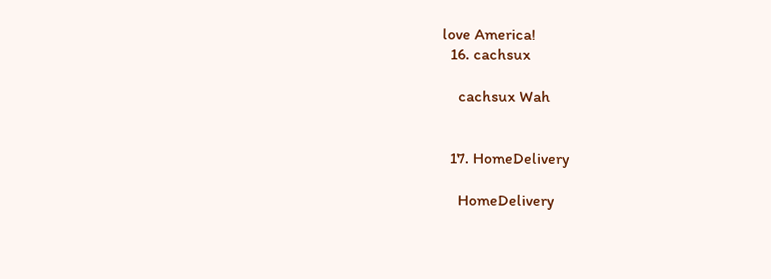love America!
  16. cachsux

    cachsux Wah


  17. HomeDelivery

    HomeDelivery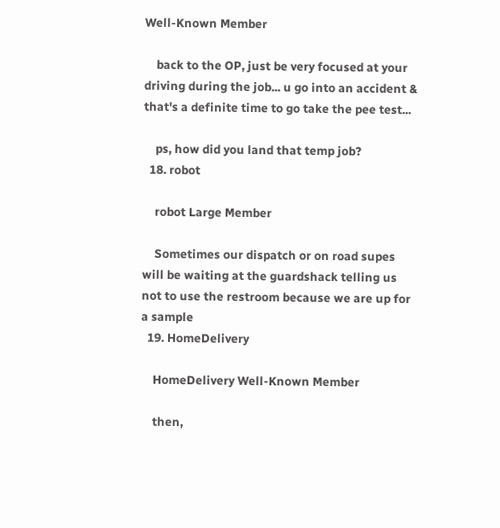Well-Known Member

    back to the OP, just be very focused at your driving during the job... u go into an accident & that's a definite time to go take the pee test...

    ps, how did you land that temp job?
  18. robot

    robot Large Member

    Sometimes our dispatch or on road supes will be waiting at the guardshack telling us not to use the restroom because we are up for a sample
  19. HomeDelivery

    HomeDelivery Well-Known Member

    then,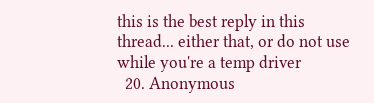this is the best reply in this thread... either that, or do not use while you're a temp driver
  20. Anonymous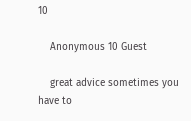10

    Anonymous 10 Guest

    great advice sometimes you have to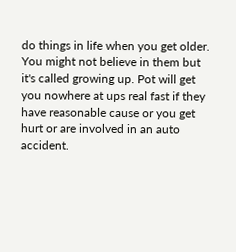do things in life when you get older. You might not believe in them but it's called growing up. Pot will get you nowhere at ups real fast if they have reasonable cause or you get hurt or are involved in an auto accident.